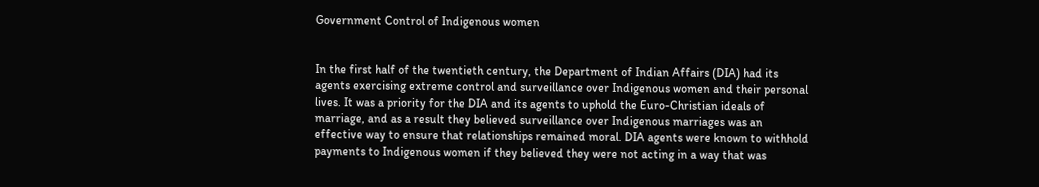Government Control of Indigenous women


In the first half of the twentieth century, the Department of Indian Affairs (DIA) had its agents exercising extreme control and surveillance over Indigenous women and their personal lives. It was a priority for the DIA and its agents to uphold the Euro-Christian ideals of marriage, and as a result they believed surveillance over Indigenous marriages was an effective way to ensure that relationships remained moral. DIA agents were known to withhold payments to Indigenous women if they believed they were not acting in a way that was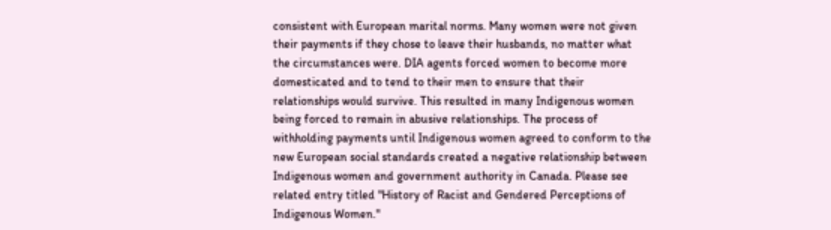consistent with European marital norms. Many women were not given their payments if they chose to leave their husbands, no matter what the circumstances were. DIA agents forced women to become more domesticated and to tend to their men to ensure that their relationships would survive. This resulted in many Indigenous women being forced to remain in abusive relationships. The process of withholding payments until Indigenous women agreed to conform to the new European social standards created a negative relationship between Indigenous women and government authority in Canada. Please see related entry titled "History of Racist and Gendered Perceptions of Indigenous Women."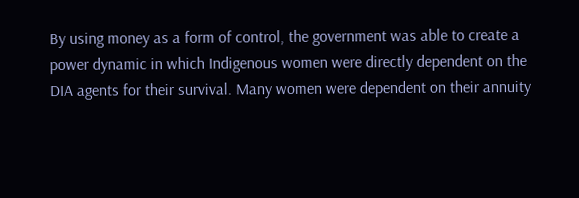By using money as a form of control, the government was able to create a power dynamic in which Indigenous women were directly dependent on the DIA agents for their survival. Many women were dependent on their annuity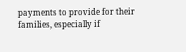payments to provide for their families, especially if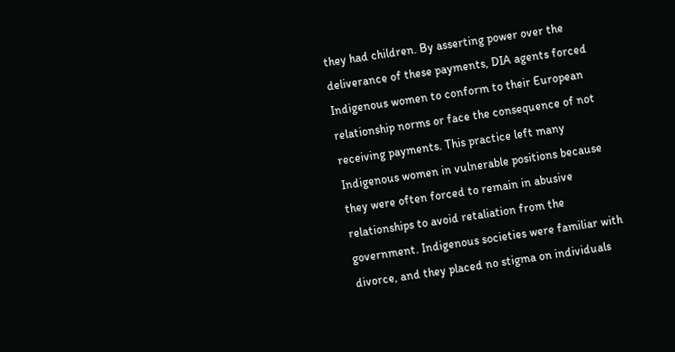they had children. By asserting power over the deliverance of these payments, DIA agents forced Indigenous women to conform to their European relationship norms or face the consequence of not receiving payments. This practice left many Indigenous women in vulnerable positions because they were often forced to remain in abusive relationships to avoid retaliation from the government. Indigenous societies were familiar with divorce, and they placed no stigma on individuals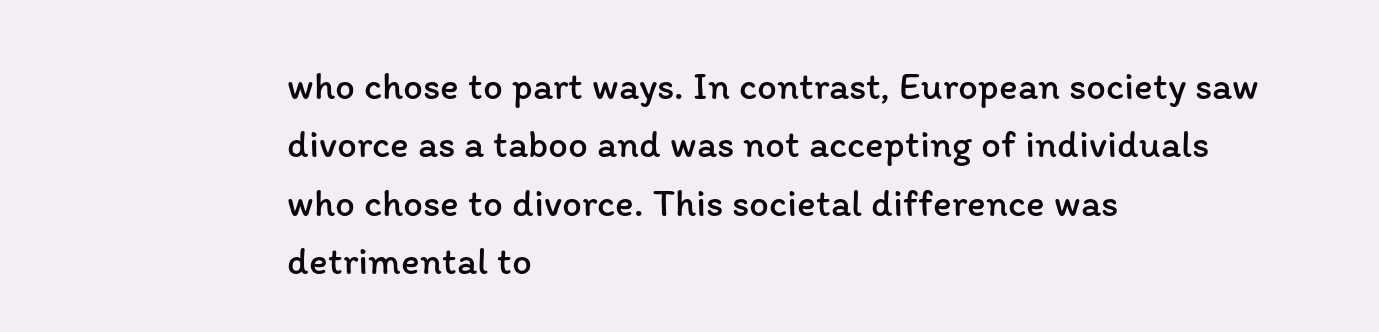who chose to part ways. In contrast, European society saw divorce as a taboo and was not accepting of individuals who chose to divorce. This societal difference was detrimental to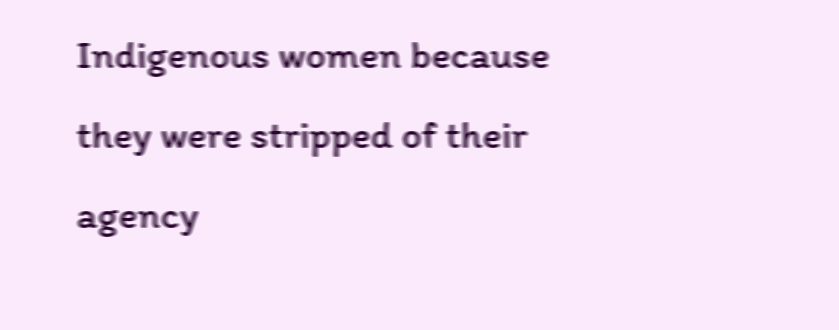Indigenous women because they were stripped of their agency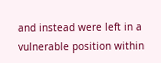and instead were left in a vulnerable position within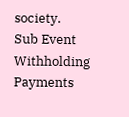society.
Sub Event
Withholding Payments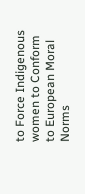to Force Indigenous women to Conform to European Moral Norms